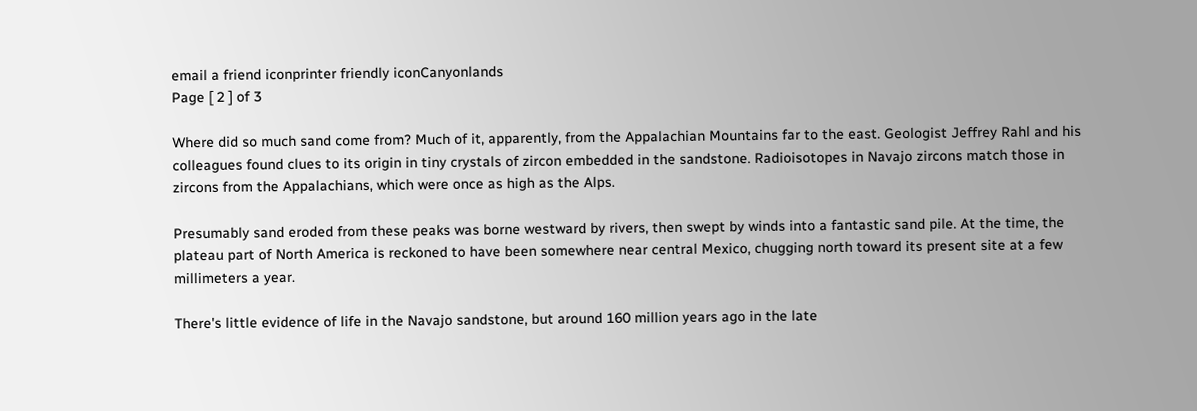email a friend iconprinter friendly iconCanyonlands
Page [ 2 ] of 3

Where did so much sand come from? Much of it, apparently, from the Appalachian Mountains far to the east. Geologist Jeffrey Rahl and his colleagues found clues to its origin in tiny crystals of zircon embedded in the sandstone. Radioisotopes in Navajo zircons match those in zircons from the Appalachians, which were once as high as the Alps.

Presumably sand eroded from these peaks was borne westward by rivers, then swept by winds into a fantastic sand pile. At the time, the plateau part of North America is reckoned to have been somewhere near central Mexico, chugging north toward its present site at a few millimeters a year.

There's little evidence of life in the Navajo sandstone, but around 160 million years ago in the late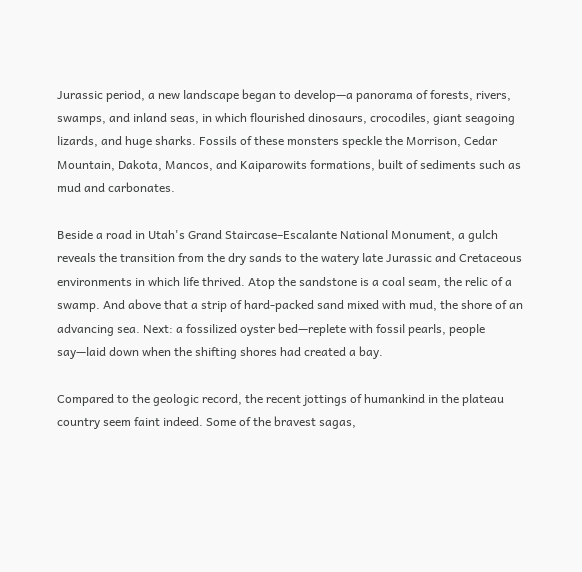Jurassic period, a new landscape began to develop—a panorama of forests, rivers, swamps, and inland seas, in which flourished dinosaurs, crocodiles, giant seagoing lizards, and huge sharks. Fossils of these monsters speckle the Morrison, Cedar Mountain, Dakota, Mancos, and Kaiparowits formations, built of sediments such as mud and carbonates.

Beside a road in Utah's Grand Staircase–Escalante National Monument, a gulch reveals the transition from the dry sands to the watery late Jurassic and Cretaceous environments in which life thrived. Atop the sandstone is a coal seam, the relic of a swamp. And above that a strip of hard-packed sand mixed with mud, the shore of an advancing sea. Next: a fossilized oyster bed—replete with fossil pearls, people say—laid down when the shifting shores had created a bay.

Compared to the geologic record, the recent jottings of humankind in the plateau country seem faint indeed. Some of the bravest sagas,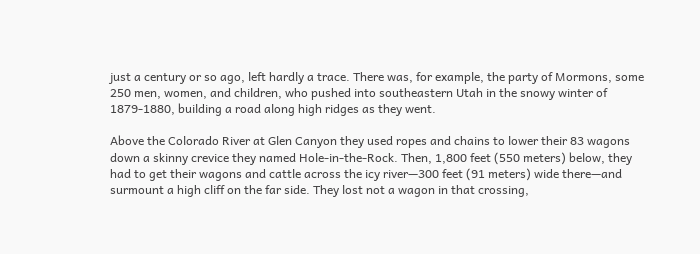just a century or so ago, left hardly a trace. There was, for example, the party of Mormons, some 250 men, women, and children, who pushed into southeastern Utah in the snowy winter of 1879-1880, building a road along high ridges as they went.

Above the Colorado River at Glen Canyon they used ropes and chains to lower their 83 wagons down a skinny crevice they named Hole-in-the-Rock. Then, 1,800 feet (550 meters) below, they had to get their wagons and cattle across the icy river—300 feet (91 meters) wide there—and surmount a high cliff on the far side. They lost not a wagon in that crossing,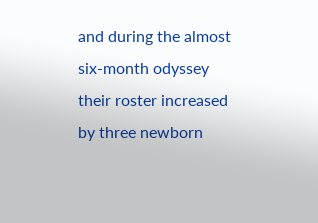and during the almost six-month odyssey their roster increased by three newborn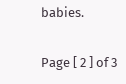babies.

Page [ 2 ] of 3